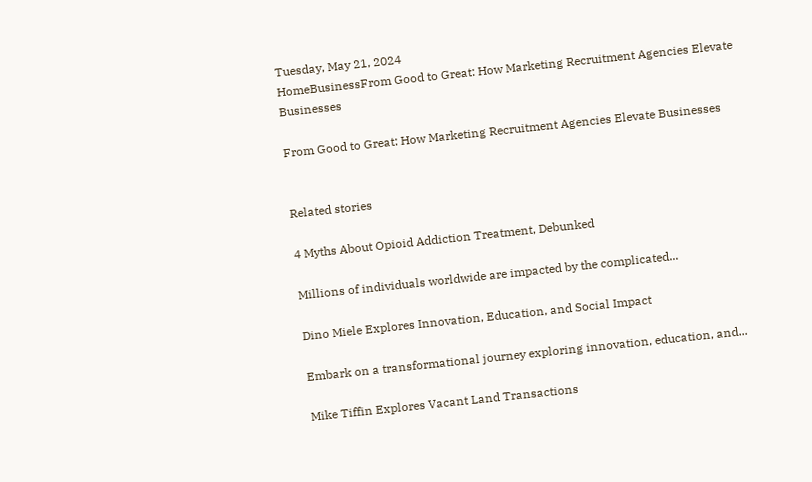Tuesday, May 21, 2024
HomeBusinessFrom Good to Great: How Marketing Recruitment Agencies Elevate Businesses

From Good to Great: How Marketing Recruitment Agencies Elevate Businesses


Related stories

4 Myths About Opioid Addiction Treatment, Debunked

Millions of individuals worldwide are impacted by the complicated...

Dino Miele Explores Innovation, Education, and Social Impact

Embark on a transformational journey exploring innovation, education, and...

Mike Tiffin Explores Vacant Land Transactions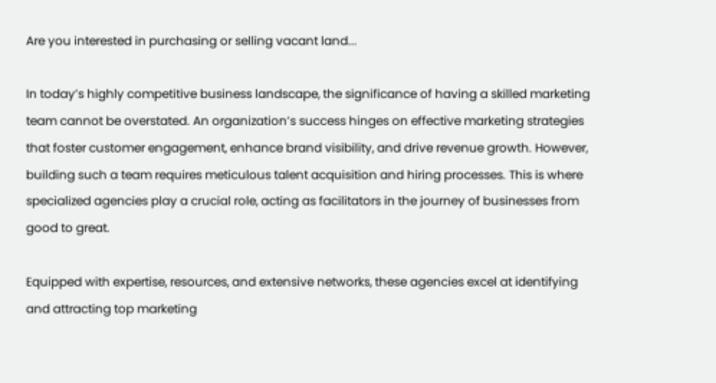Are you interested in purchasing or selling vacant land...

In today’s highly competitive business landscape, the significance of having a skilled marketing team cannot be overstated. An organization’s success hinges on effective marketing strategies that foster customer engagement, enhance brand visibility, and drive revenue growth. However, building such a team requires meticulous talent acquisition and hiring processes. This is where specialized agencies play a crucial role, acting as facilitators in the journey of businesses from good to great.

Equipped with expertise, resources, and extensive networks, these agencies excel at identifying and attracting top marketing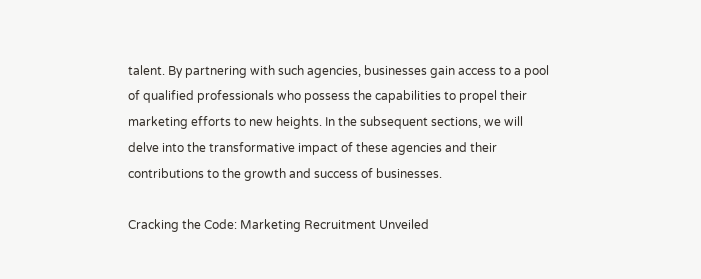talent. By partnering with such agencies, businesses gain access to a pool of qualified professionals who possess the capabilities to propel their marketing efforts to new heights. In the subsequent sections, we will delve into the transformative impact of these agencies and their contributions to the growth and success of businesses.

Cracking the Code: Marketing Recruitment Unveiled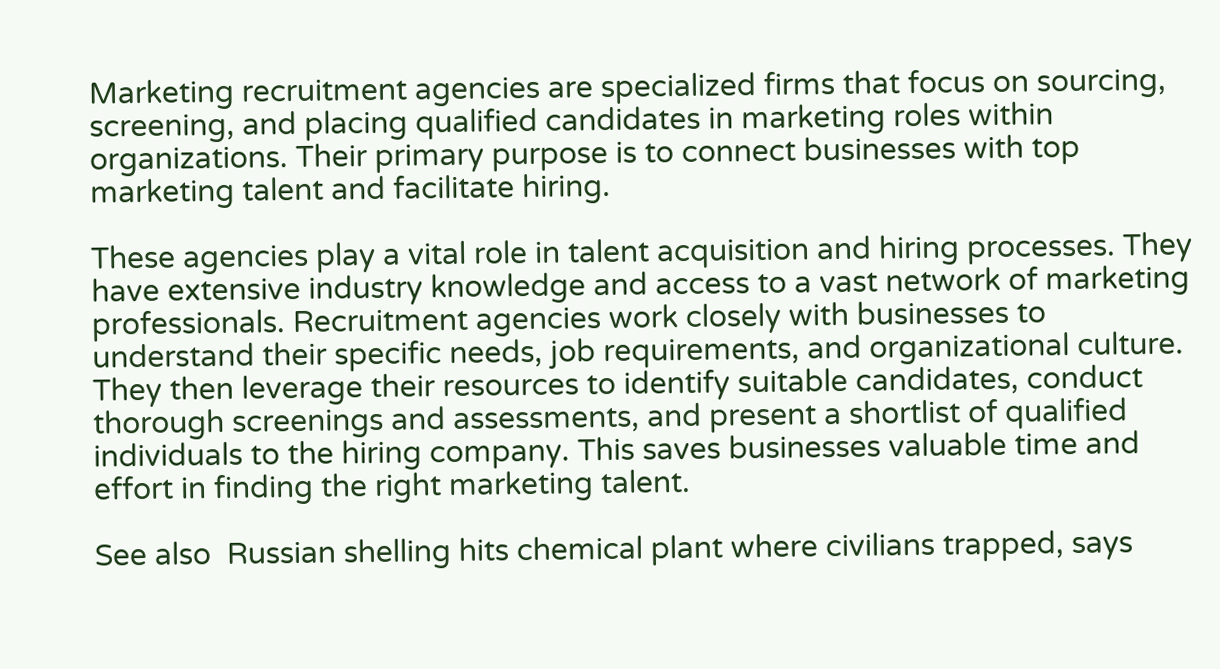Marketing recruitment agencies are specialized firms that focus on sourcing, screening, and placing qualified candidates in marketing roles within organizations. Their primary purpose is to connect businesses with top marketing talent and facilitate hiring.

These agencies play a vital role in talent acquisition and hiring processes. They have extensive industry knowledge and access to a vast network of marketing professionals. Recruitment agencies work closely with businesses to understand their specific needs, job requirements, and organizational culture. They then leverage their resources to identify suitable candidates, conduct thorough screenings and assessments, and present a shortlist of qualified individuals to the hiring company. This saves businesses valuable time and effort in finding the right marketing talent.

See also  Russian shelling hits chemical plant where civilians trapped, says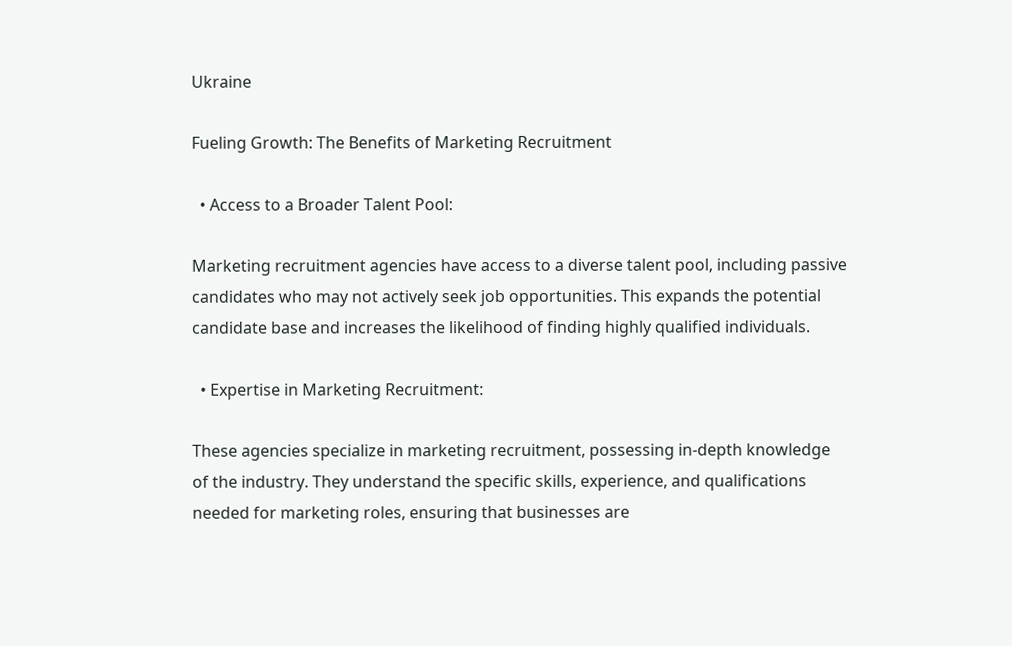Ukraine

Fueling Growth: The Benefits of Marketing Recruitment

  • Access to a Broader Talent Pool:

Marketing recruitment agencies have access to a diverse talent pool, including passive candidates who may not actively seek job opportunities. This expands the potential candidate base and increases the likelihood of finding highly qualified individuals.

  • Expertise in Marketing Recruitment:

These agencies specialize in marketing recruitment, possessing in-depth knowledge of the industry. They understand the specific skills, experience, and qualifications needed for marketing roles, ensuring that businesses are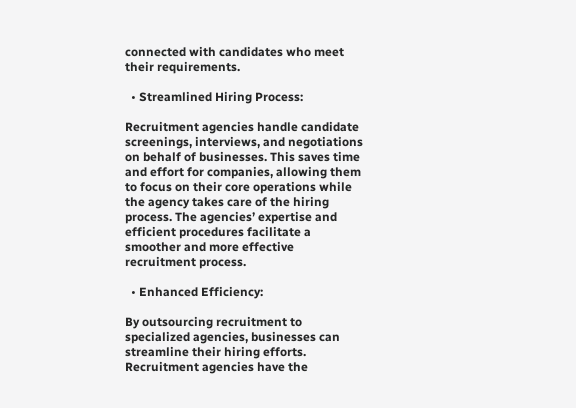connected with candidates who meet their requirements.

  • Streamlined Hiring Process:

Recruitment agencies handle candidate screenings, interviews, and negotiations on behalf of businesses. This saves time and effort for companies, allowing them to focus on their core operations while the agency takes care of the hiring process. The agencies’ expertise and efficient procedures facilitate a smoother and more effective recruitment process.

  • Enhanced Efficiency:

By outsourcing recruitment to specialized agencies, businesses can streamline their hiring efforts. Recruitment agencies have the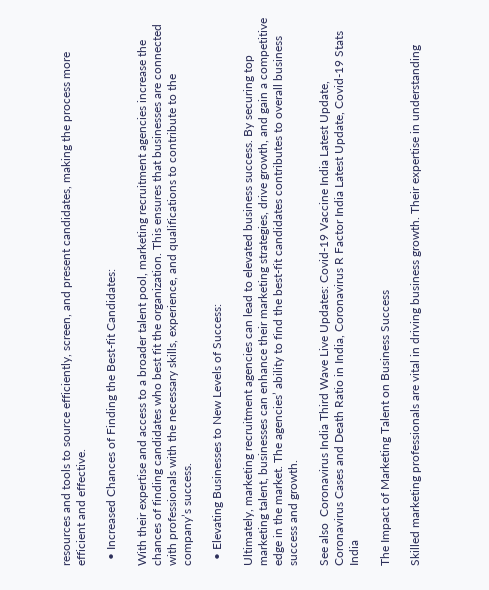resources and tools to source efficiently, screen, and present candidates, making the process more efficient and effective.

  • Increased Chances of Finding the Best-fit Candidates:

With their expertise and access to a broader talent pool, marketing recruitment agencies increase the chances of finding candidates who best fit the organization. This ensures that businesses are connected with professionals with the necessary skills, experience, and qualifications to contribute to the company’s success.

  • Elevating Businesses to New Levels of Success:

Ultimately, marketing recruitment agencies can lead to elevated business success. By securing top marketing talent, businesses can enhance their marketing strategies, drive growth, and gain a competitive edge in the market. The agencies’ ability to find the best-fit candidates contributes to overall business success and growth.

See also  Coronavirus India Third Wave Live Updates: Covid-19 Vaccine India Latest Update, Coronavirus Cases and Death Ratio in India, Coronavirus R Factor India Latest Update, Covid-19 Stats India

The Impact of Marketing Talent on Business Success

Skilled marketing professionals are vital in driving business growth. Their expertise in understanding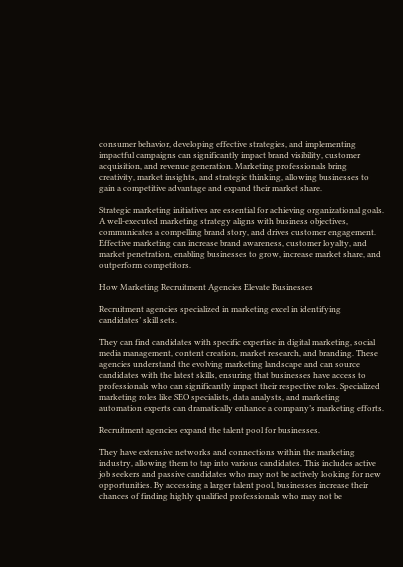consumer behavior, developing effective strategies, and implementing impactful campaigns can significantly impact brand visibility, customer acquisition, and revenue generation. Marketing professionals bring creativity, market insights, and strategic thinking, allowing businesses to gain a competitive advantage and expand their market share.

Strategic marketing initiatives are essential for achieving organizational goals. A well-executed marketing strategy aligns with business objectives, communicates a compelling brand story, and drives customer engagement. Effective marketing can increase brand awareness, customer loyalty, and market penetration, enabling businesses to grow, increase market share, and outperform competitors.

How Marketing Recruitment Agencies Elevate Businesses

Recruitment agencies specialized in marketing excel in identifying candidates’ skill sets.

They can find candidates with specific expertise in digital marketing, social media management, content creation, market research, and branding. These agencies understand the evolving marketing landscape and can source candidates with the latest skills, ensuring that businesses have access to professionals who can significantly impact their respective roles. Specialized marketing roles like SEO specialists, data analysts, and marketing automation experts can dramatically enhance a company’s marketing efforts.

Recruitment agencies expand the talent pool for businesses.

They have extensive networks and connections within the marketing industry, allowing them to tap into various candidates. This includes active job seekers and passive candidates who may not be actively looking for new opportunities. By accessing a larger talent pool, businesses increase their chances of finding highly qualified professionals who may not be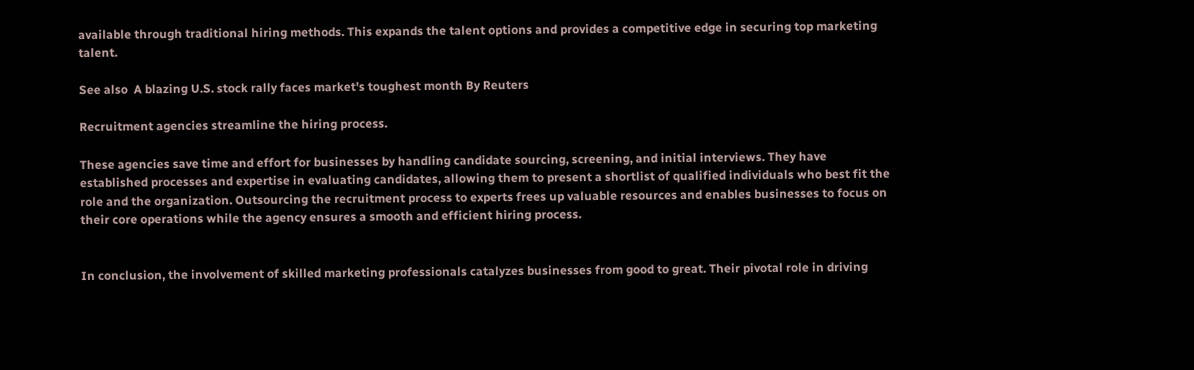available through traditional hiring methods. This expands the talent options and provides a competitive edge in securing top marketing talent.

See also  A blazing U.S. stock rally faces market's toughest month By Reuters

Recruitment agencies streamline the hiring process.

These agencies save time and effort for businesses by handling candidate sourcing, screening, and initial interviews. They have established processes and expertise in evaluating candidates, allowing them to present a shortlist of qualified individuals who best fit the role and the organization. Outsourcing the recruitment process to experts frees up valuable resources and enables businesses to focus on their core operations while the agency ensures a smooth and efficient hiring process.


In conclusion, the involvement of skilled marketing professionals catalyzes businesses from good to great. Their pivotal role in driving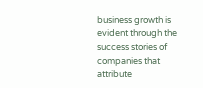business growth is evident through the success stories of companies that attribute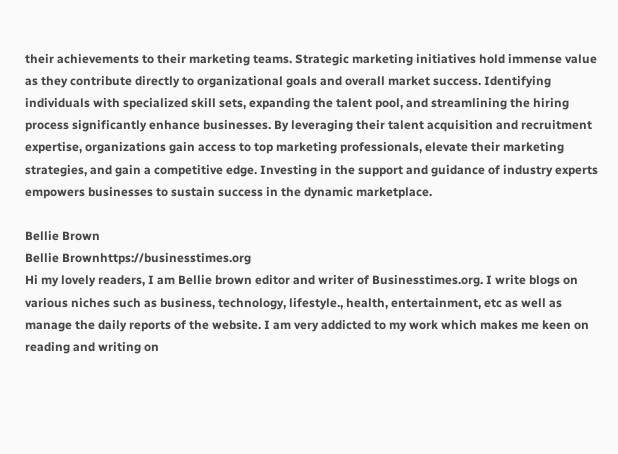their achievements to their marketing teams. Strategic marketing initiatives hold immense value as they contribute directly to organizational goals and overall market success. Identifying individuals with specialized skill sets, expanding the talent pool, and streamlining the hiring process significantly enhance businesses. By leveraging their talent acquisition and recruitment expertise, organizations gain access to top marketing professionals, elevate their marketing strategies, and gain a competitive edge. Investing in the support and guidance of industry experts empowers businesses to sustain success in the dynamic marketplace.

Bellie Brown
Bellie Brownhttps://businesstimes.org
Hi my lovely readers, I am Bellie brown editor and writer of Businesstimes.org. I write blogs on various niches such as business, technology, lifestyle., health, entertainment, etc as well as manage the daily reports of the website. I am very addicted to my work which makes me keen on reading and writing on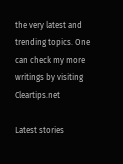the very latest and trending topics. One can check my more writings by visiting Cleartips.net

Latest stories